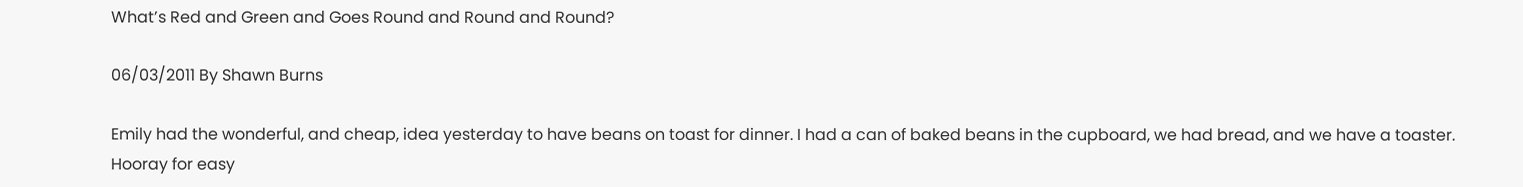What’s Red and Green and Goes Round and Round and Round?

06/03/2011 By Shawn Burns

Emily had the wonderful, and cheap, idea yesterday to have beans on toast for dinner. I had a can of baked beans in the cupboard, we had bread, and we have a toaster. Hooray for easy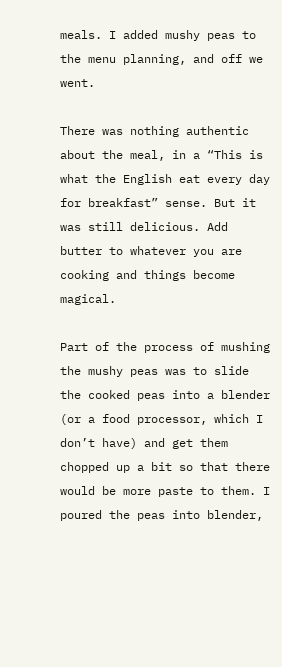meals. I added mushy peas to the menu planning, and off we went.

There was nothing authentic about the meal, in a “This is what the English eat every day for breakfast” sense. But it was still delicious. Add butter to whatever you are cooking and things become magical.

Part of the process of mushing the mushy peas was to slide the cooked peas into a blender (or a food processor, which I don’t have) and get them chopped up a bit so that there would be more paste to them. I poured the peas into blender,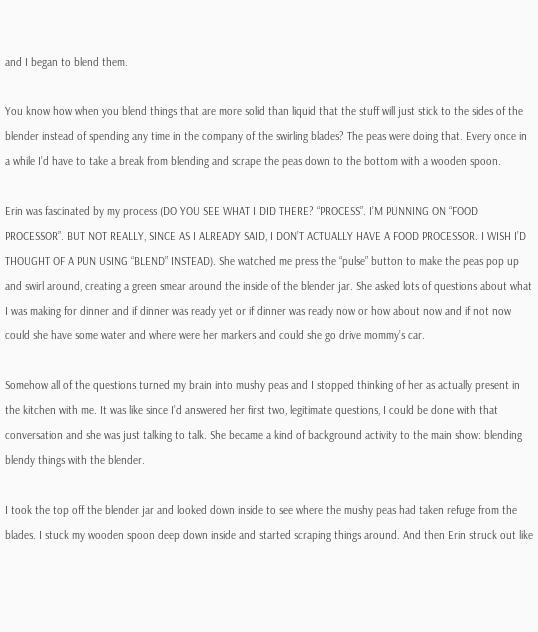and I began to blend them.

You know how when you blend things that are more solid than liquid that the stuff will just stick to the sides of the blender instead of spending any time in the company of the swirling blades? The peas were doing that. Every once in a while I’d have to take a break from blending and scrape the peas down to the bottom with a wooden spoon.

Erin was fascinated by my process (DO YOU SEE WHAT I DID THERE? “PROCESS”. I’M PUNNING ON “FOOD PROCESSOR”. BUT NOT REALLY, SINCE AS I ALREADY SAID, I DON’T ACTUALLY HAVE A FOOD PROCESSOR. I WISH I’D THOUGHT OF A PUN USING “BLEND” INSTEAD). She watched me press the “pulse” button to make the peas pop up and swirl around, creating a green smear around the inside of the blender jar. She asked lots of questions about what I was making for dinner and if dinner was ready yet or if dinner was ready now or how about now and if not now could she have some water and where were her markers and could she go drive mommy’s car.

Somehow all of the questions turned my brain into mushy peas and I stopped thinking of her as actually present in the kitchen with me. It was like since I’d answered her first two, legitimate questions, I could be done with that conversation and she was just talking to talk. She became a kind of background activity to the main show: blending blendy things with the blender.

I took the top off the blender jar and looked down inside to see where the mushy peas had taken refuge from the blades. I stuck my wooden spoon deep down inside and started scraping things around. And then Erin struck out like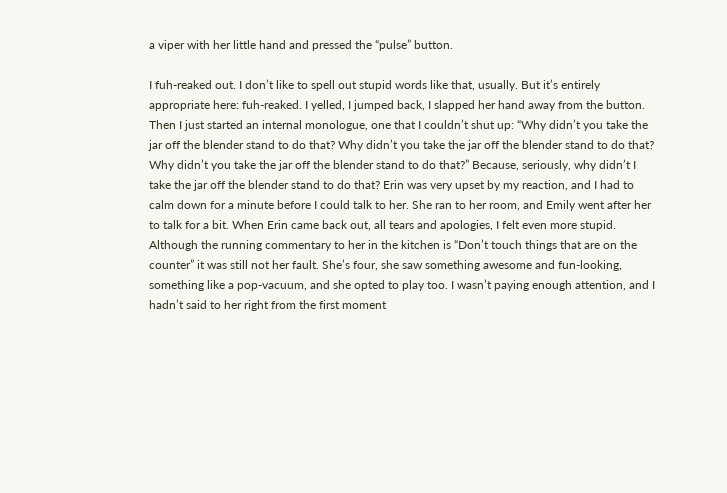a viper with her little hand and pressed the “pulse” button.

I fuh-reaked out. I don’t like to spell out stupid words like that, usually. But it’s entirely appropriate here: fuh-reaked. I yelled, I jumped back, I slapped her hand away from the button. Then I just started an internal monologue, one that I couldn’t shut up: “Why didn’t you take the jar off the blender stand to do that? Why didn’t you take the jar off the blender stand to do that? Why didn’t you take the jar off the blender stand to do that?” Because, seriously, why didn’t I take the jar off the blender stand to do that? Erin was very upset by my reaction, and I had to calm down for a minute before I could talk to her. She ran to her room, and Emily went after her to talk for a bit. When Erin came back out, all tears and apologies, I felt even more stupid. Although the running commentary to her in the kitchen is “Don’t touch things that are on the counter” it was still not her fault. She’s four, she saw something awesome and fun-looking, something like a pop-vacuum, and she opted to play too. I wasn’t paying enough attention, and I hadn’t said to her right from the first moment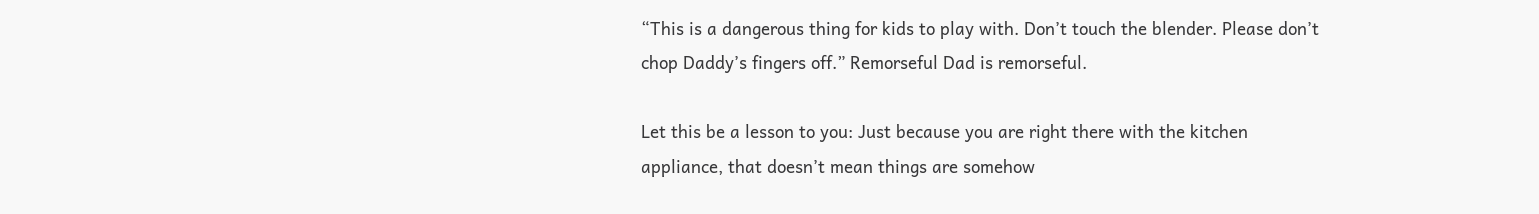“This is a dangerous thing for kids to play with. Don’t touch the blender. Please don’t chop Daddy’s fingers off.” Remorseful Dad is remorseful.

Let this be a lesson to you: Just because you are right there with the kitchen appliance, that doesn’t mean things are somehow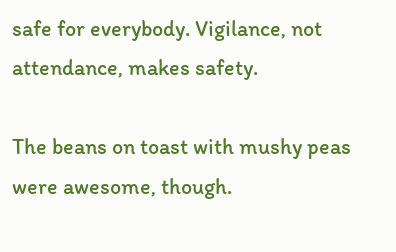safe for everybody. Vigilance, not attendance, makes safety.

The beans on toast with mushy peas were awesome, though.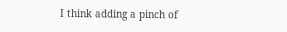I think adding a pinch of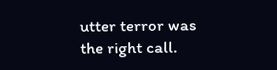utter terror was the right call.